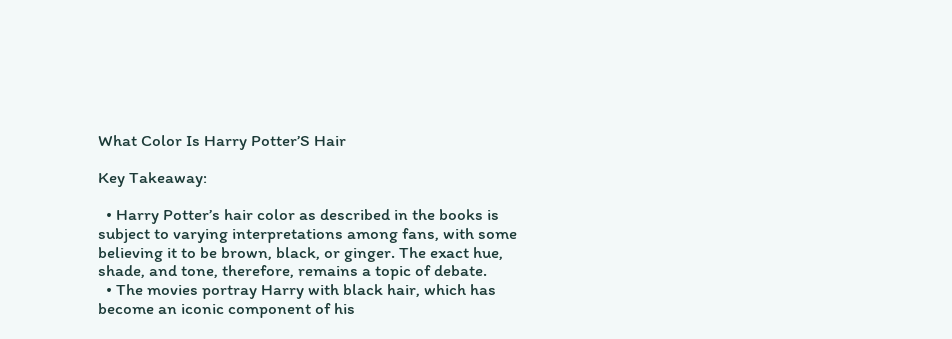What Color Is Harry Potter’S Hair

Key Takeaway:

  • Harry Potter’s hair color as described in the books is subject to varying interpretations among fans, with some believing it to be brown, black, or ginger. The exact hue, shade, and tone, therefore, remains a topic of debate.
  • The movies portray Harry with black hair, which has become an iconic component of his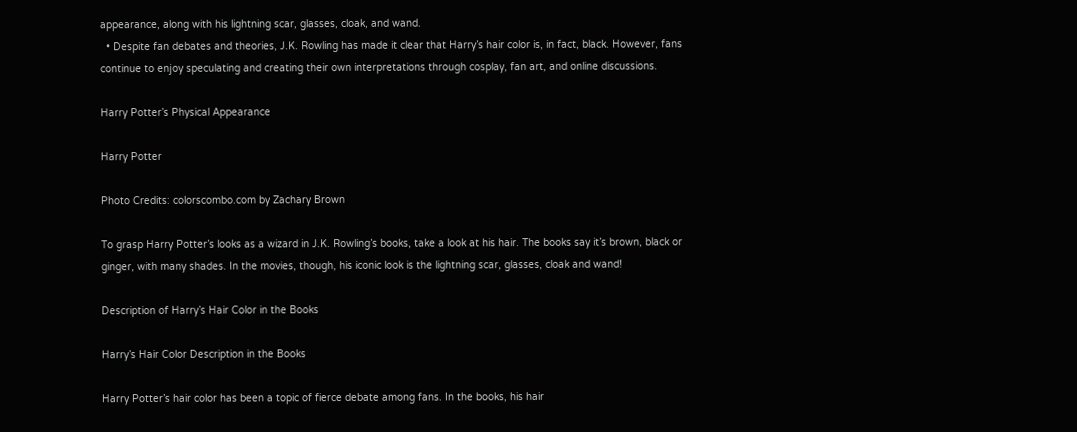appearance, along with his lightning scar, glasses, cloak, and wand.
  • Despite fan debates and theories, J.K. Rowling has made it clear that Harry’s hair color is, in fact, black. However, fans continue to enjoy speculating and creating their own interpretations through cosplay, fan art, and online discussions.

Harry Potter’s Physical Appearance

Harry Potter

Photo Credits: colorscombo.com by Zachary Brown

To grasp Harry Potter’s looks as a wizard in J.K. Rowling’s books, take a look at his hair. The books say it’s brown, black or ginger, with many shades. In the movies, though, his iconic look is the lightning scar, glasses, cloak and wand!

Description of Harry’s Hair Color in the Books

Harry’s Hair Color Description in the Books

Harry Potter’s hair color has been a topic of fierce debate among fans. In the books, his hair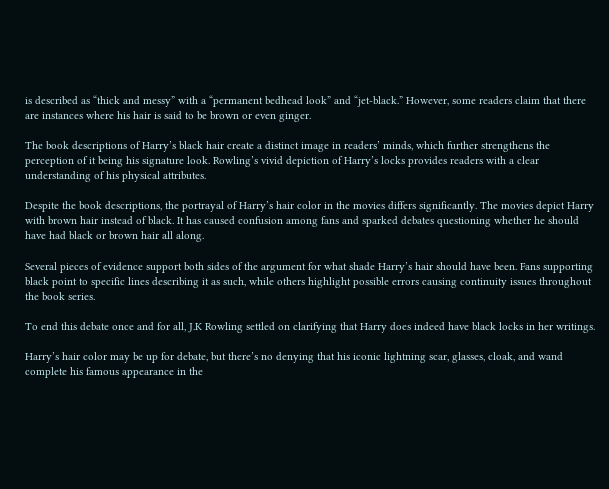is described as “thick and messy” with a “permanent bedhead look” and “jet-black.” However, some readers claim that there are instances where his hair is said to be brown or even ginger.

The book descriptions of Harry’s black hair create a distinct image in readers’ minds, which further strengthens the perception of it being his signature look. Rowling’s vivid depiction of Harry’s locks provides readers with a clear understanding of his physical attributes.

Despite the book descriptions, the portrayal of Harry’s hair color in the movies differs significantly. The movies depict Harry with brown hair instead of black. It has caused confusion among fans and sparked debates questioning whether he should have had black or brown hair all along.

Several pieces of evidence support both sides of the argument for what shade Harry’s hair should have been. Fans supporting black point to specific lines describing it as such, while others highlight possible errors causing continuity issues throughout the book series.

To end this debate once and for all, J.K Rowling settled on clarifying that Harry does indeed have black locks in her writings.

Harry’s hair color may be up for debate, but there’s no denying that his iconic lightning scar, glasses, cloak, and wand complete his famous appearance in the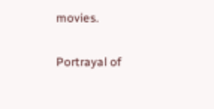movies.

Portrayal of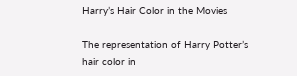Harry’s Hair Color in the Movies

The representation of Harry Potter’s hair color in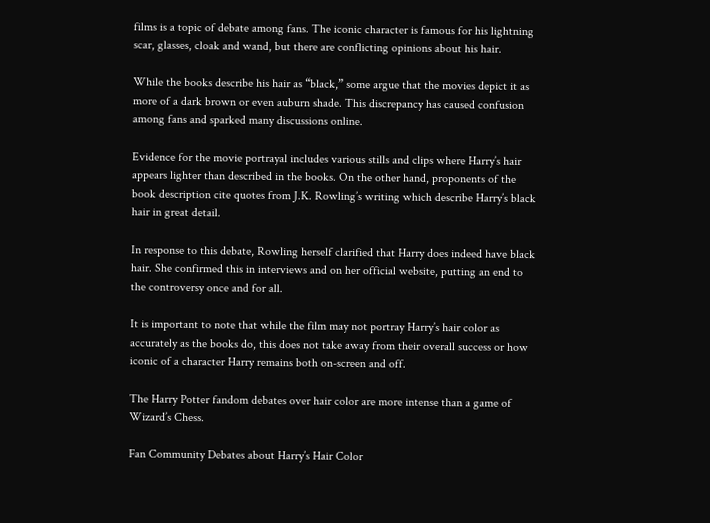films is a topic of debate among fans. The iconic character is famous for his lightning scar, glasses, cloak and wand, but there are conflicting opinions about his hair.

While the books describe his hair as “black,” some argue that the movies depict it as more of a dark brown or even auburn shade. This discrepancy has caused confusion among fans and sparked many discussions online.

Evidence for the movie portrayal includes various stills and clips where Harry’s hair appears lighter than described in the books. On the other hand, proponents of the book description cite quotes from J.K. Rowling’s writing which describe Harry’s black hair in great detail.

In response to this debate, Rowling herself clarified that Harry does indeed have black hair. She confirmed this in interviews and on her official website, putting an end to the controversy once and for all.

It is important to note that while the film may not portray Harry’s hair color as accurately as the books do, this does not take away from their overall success or how iconic of a character Harry remains both on-screen and off.

The Harry Potter fandom debates over hair color are more intense than a game of Wizard’s Chess.

Fan Community Debates about Harry’s Hair Color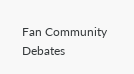Fan Community Debates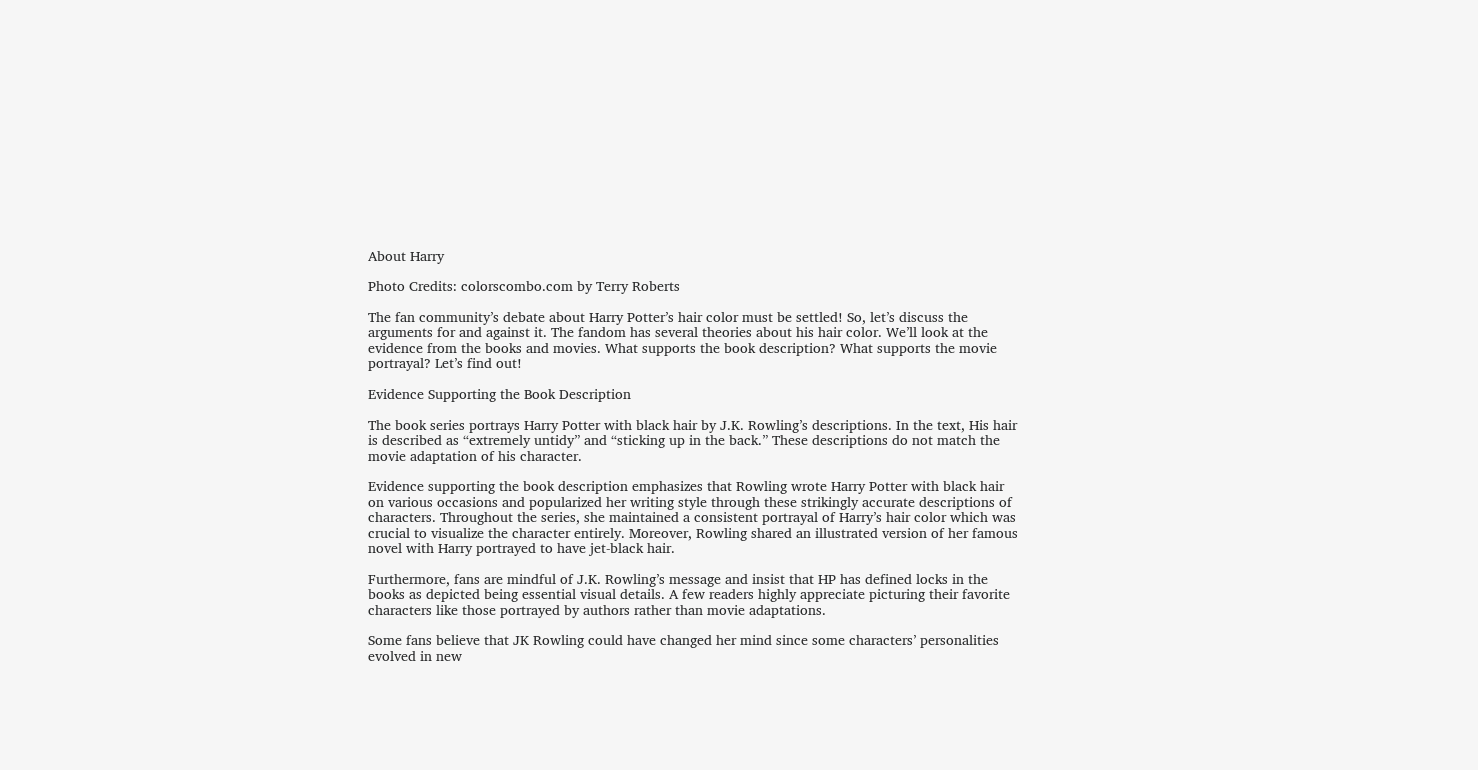About Harry

Photo Credits: colorscombo.com by Terry Roberts

The fan community’s debate about Harry Potter’s hair color must be settled! So, let’s discuss the arguments for and against it. The fandom has several theories about his hair color. We’ll look at the evidence from the books and movies. What supports the book description? What supports the movie portrayal? Let’s find out!

Evidence Supporting the Book Description

The book series portrays Harry Potter with black hair by J.K. Rowling’s descriptions. In the text, His hair is described as “extremely untidy” and “sticking up in the back.” These descriptions do not match the movie adaptation of his character.

Evidence supporting the book description emphasizes that Rowling wrote Harry Potter with black hair on various occasions and popularized her writing style through these strikingly accurate descriptions of characters. Throughout the series, she maintained a consistent portrayal of Harry’s hair color which was crucial to visualize the character entirely. Moreover, Rowling shared an illustrated version of her famous novel with Harry portrayed to have jet-black hair.

Furthermore, fans are mindful of J.K. Rowling’s message and insist that HP has defined locks in the books as depicted being essential visual details. A few readers highly appreciate picturing their favorite characters like those portrayed by authors rather than movie adaptations.

Some fans believe that JK Rowling could have changed her mind since some characters’ personalities evolved in new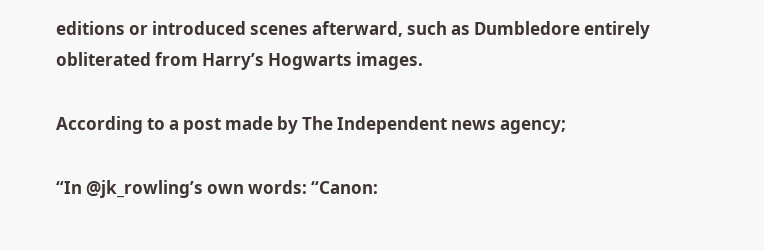editions or introduced scenes afterward, such as Dumbledore entirely obliterated from Harry’s Hogwarts images.

According to a post made by The Independent news agency;

“In @jk_rowling’s own words: “Canon: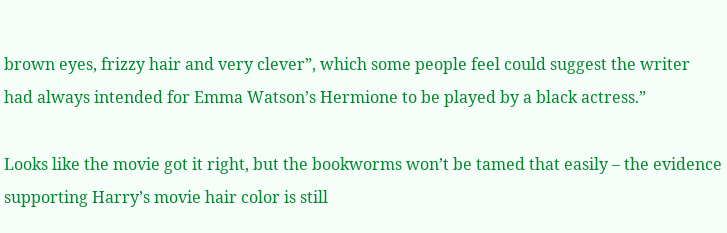brown eyes, frizzy hair and very clever”, which some people feel could suggest the writer had always intended for Emma Watson’s Hermione to be played by a black actress.”

Looks like the movie got it right, but the bookworms won’t be tamed that easily – the evidence supporting Harry’s movie hair color is still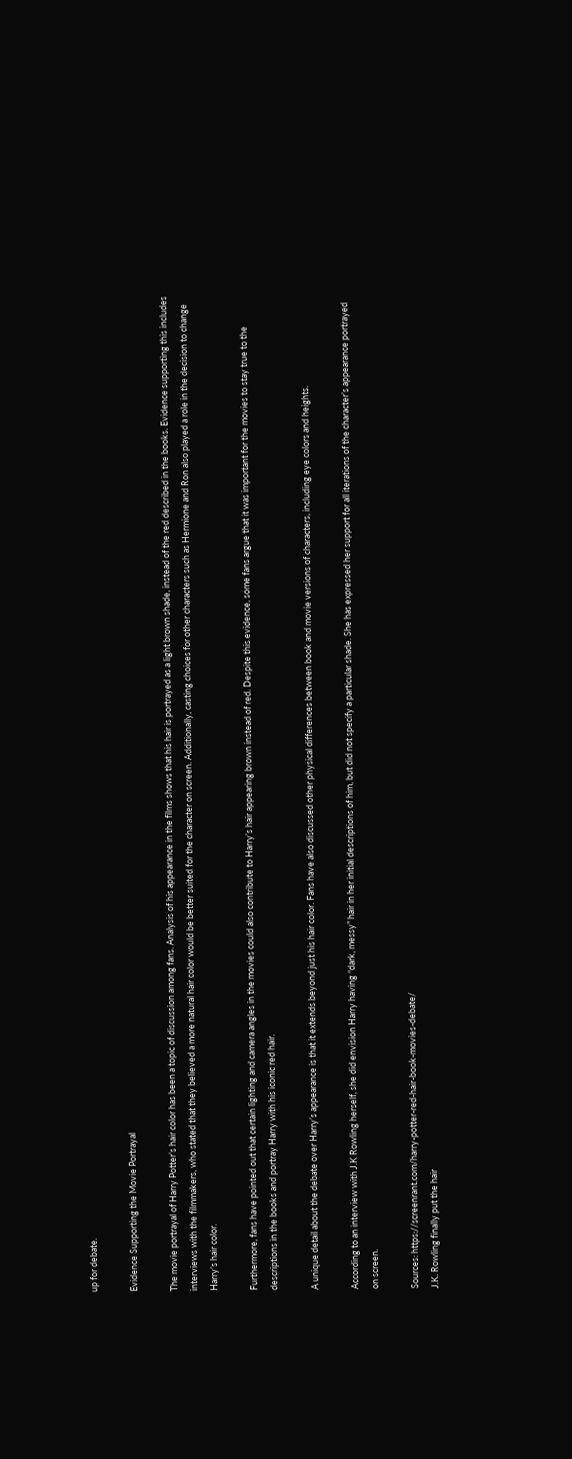up for debate.

Evidence Supporting the Movie Portrayal

The movie portrayal of Harry Potter’s hair color has been a topic of discussion among fans. Analysis of his appearance in the films shows that his hair is portrayed as a light brown shade, instead of the red described in the books. Evidence supporting this includes interviews with the filmmakers, who stated that they believed a more natural hair color would be better suited for the character on screen. Additionally, casting choices for other characters such as Hermione and Ron also played a role in the decision to change Harry’s hair color.

Furthermore, fans have pointed out that certain lighting and camera angles in the movies could also contribute to Harry’s hair appearing brown instead of red. Despite this evidence, some fans argue that it was important for the movies to stay true to the descriptions in the books and portray Harry with his iconic red hair.

A unique detail about the debate over Harry’s appearance is that it extends beyond just his hair color. Fans have also discussed other physical differences between book and movie versions of characters, including eye colors and heights.

According to an interview with J.K Rowling herself, she did envision Harry having “dark, messy” hair in her initial descriptions of him, but did not specify a particular shade. She has expressed her support for all iterations of the character’s appearance portrayed on screen.

Sources: https://screenrant.com/harry-potter-red-hair-book-movies-debate/
J.K. Rowling finally put the hair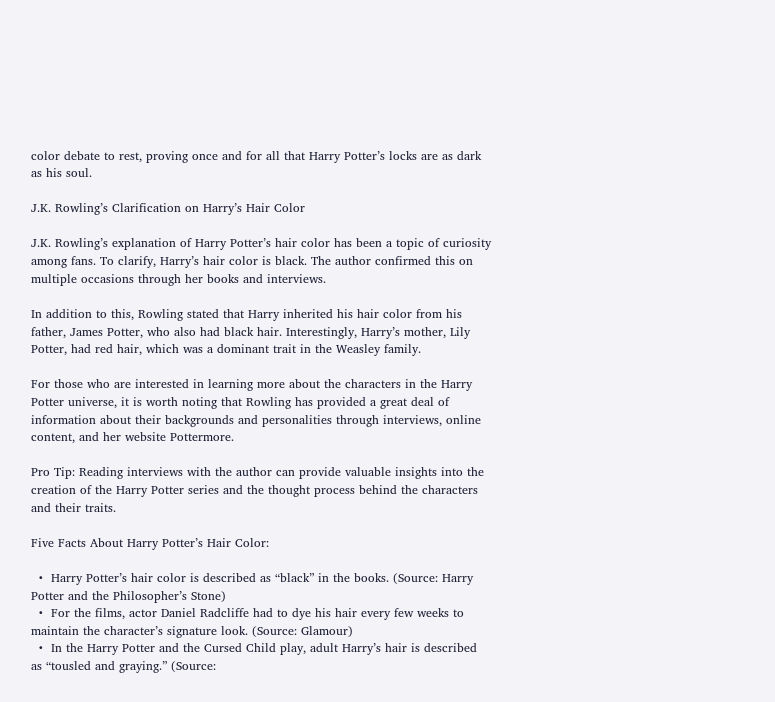color debate to rest, proving once and for all that Harry Potter’s locks are as dark as his soul.

J.K. Rowling’s Clarification on Harry’s Hair Color

J.K. Rowling’s explanation of Harry Potter’s hair color has been a topic of curiosity among fans. To clarify, Harry’s hair color is black. The author confirmed this on multiple occasions through her books and interviews.

In addition to this, Rowling stated that Harry inherited his hair color from his father, James Potter, who also had black hair. Interestingly, Harry’s mother, Lily Potter, had red hair, which was a dominant trait in the Weasley family.

For those who are interested in learning more about the characters in the Harry Potter universe, it is worth noting that Rowling has provided a great deal of information about their backgrounds and personalities through interviews, online content, and her website Pottermore.

Pro Tip: Reading interviews with the author can provide valuable insights into the creation of the Harry Potter series and the thought process behind the characters and their traits.

Five Facts About Harry Potter’s Hair Color:

  •  Harry Potter’s hair color is described as “black” in the books. (Source: Harry Potter and the Philosopher’s Stone)
  •  For the films, actor Daniel Radcliffe had to dye his hair every few weeks to maintain the character’s signature look. (Source: Glamour)
  •  In the Harry Potter and the Cursed Child play, adult Harry’s hair is described as “tousled and graying.” (Source: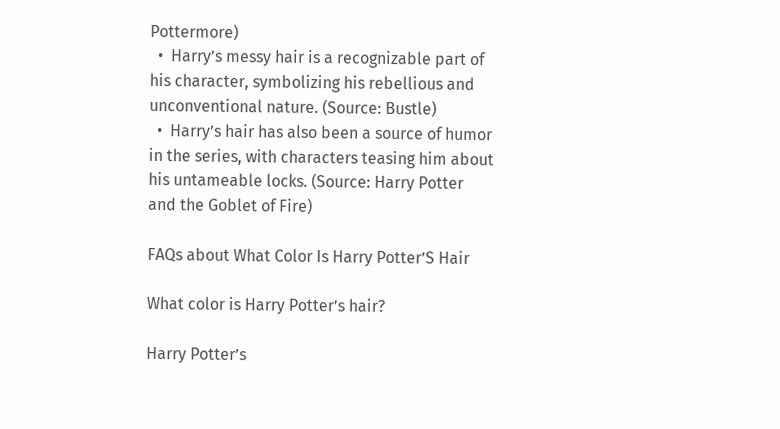Pottermore)
  •  Harry’s messy hair is a recognizable part of his character, symbolizing his rebellious and unconventional nature. (Source: Bustle)
  •  Harry’s hair has also been a source of humor in the series, with characters teasing him about his untameable locks. (Source: Harry Potter and the Goblet of Fire)

FAQs about What Color Is Harry Potter’S Hair

What color is Harry Potter’s hair?

Harry Potter’s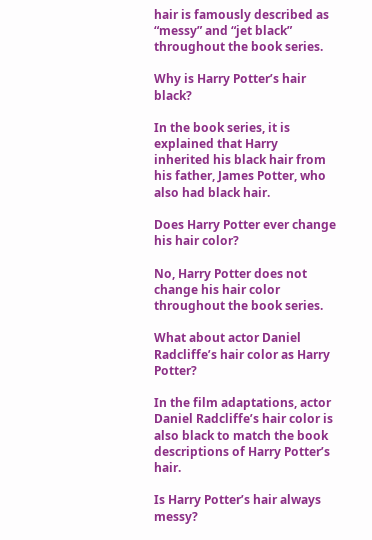hair is famously described as “messy” and “jet black” throughout the book series.

Why is Harry Potter’s hair black?

In the book series, it is explained that Harry inherited his black hair from his father, James Potter, who also had black hair.

Does Harry Potter ever change his hair color?

No, Harry Potter does not change his hair color throughout the book series.

What about actor Daniel Radcliffe’s hair color as Harry Potter?

In the film adaptations, actor Daniel Radcliffe’s hair color is also black to match the book descriptions of Harry Potter’s hair.

Is Harry Potter’s hair always messy?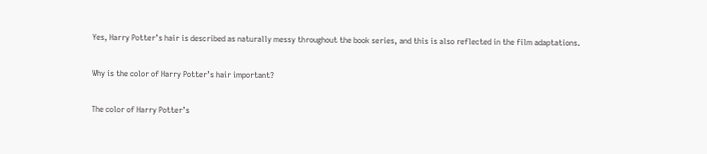Yes, Harry Potter’s hair is described as naturally messy throughout the book series, and this is also reflected in the film adaptations.

Why is the color of Harry Potter’s hair important?

The color of Harry Potter’s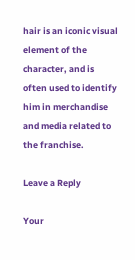hair is an iconic visual element of the character, and is often used to identify him in merchandise and media related to the franchise.

Leave a Reply

Your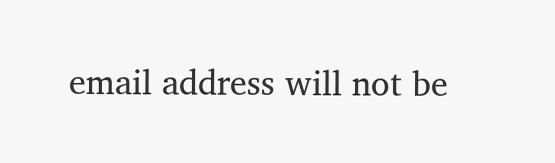email address will not be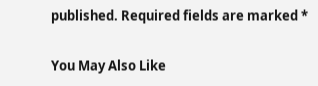published. Required fields are marked *

You May Also Like